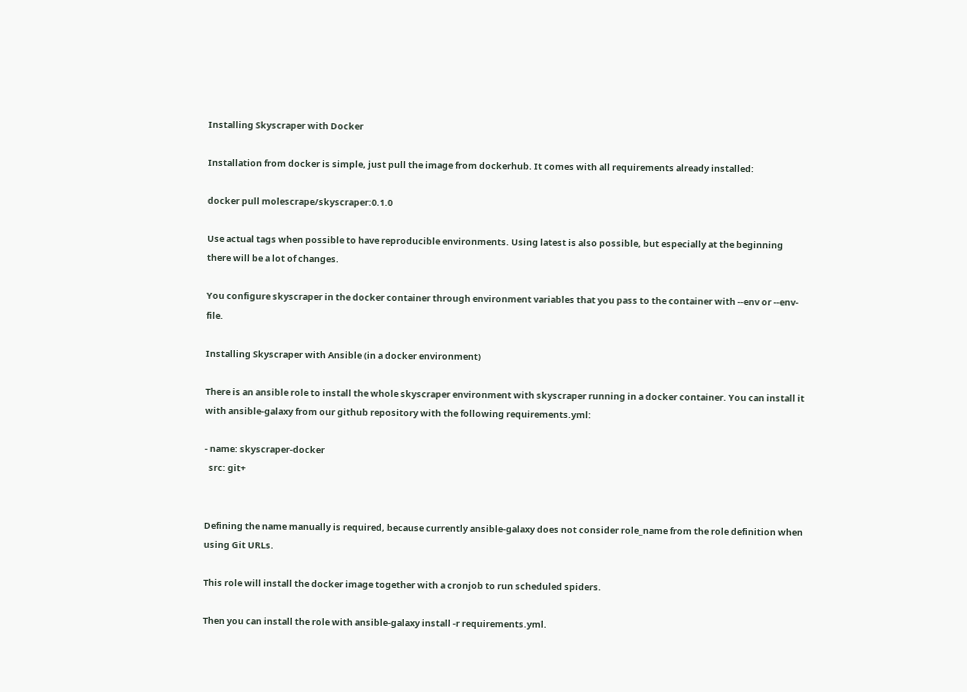Installing Skyscraper with Docker

Installation from docker is simple, just pull the image from dockerhub. It comes with all requirements already installed:

docker pull molescrape/skyscraper:0.1.0

Use actual tags when possible to have reproducible environments. Using latest is also possible, but especially at the beginning there will be a lot of changes.

You configure skyscraper in the docker container through environment variables that you pass to the container with --env or --env-file.

Installing Skyscraper with Ansible (in a docker environment)

There is an ansible role to install the whole skyscraper environment with skyscraper running in a docker container. You can install it with ansible-galaxy from our github repository with the following requirements.yml:

- name: skyscraper-docker
  src: git+


Defining the name manually is required, because currently ansible-galaxy does not consider role_name from the role definition when using Git URLs.

This role will install the docker image together with a cronjob to run scheduled spiders.

Then you can install the role with ansible-galaxy install -r requirements.yml.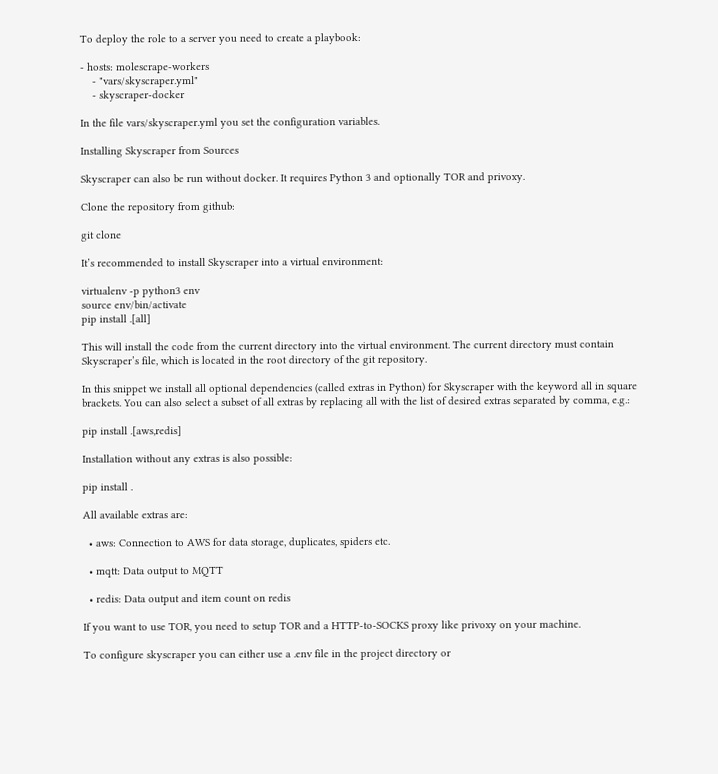To deploy the role to a server you need to create a playbook:

- hosts: molescrape-workers
    - "vars/skyscraper.yml"
    - skyscraper-docker

In the file vars/skyscraper.yml you set the configuration variables.

Installing Skyscraper from Sources

Skyscraper can also be run without docker. It requires Python 3 and optionally TOR and privoxy.

Clone the repository from github:

git clone

It’s recommended to install Skyscraper into a virtual environment:

virtualenv -p python3 env
source env/bin/activate
pip install .[all]

This will install the code from the current directory into the virtual environment. The current directory must contain Skyscraper’s file, which is located in the root directory of the git repository.

In this snippet we install all optional dependencies (called extras in Python) for Skyscraper with the keyword all in square brackets. You can also select a subset of all extras by replacing all with the list of desired extras separated by comma, e.g.:

pip install .[aws,redis]

Installation without any extras is also possible:

pip install .

All available extras are:

  • aws: Connection to AWS for data storage, duplicates, spiders etc.

  • mqtt: Data output to MQTT

  • redis: Data output and item count on redis

If you want to use TOR, you need to setup TOR and a HTTP-to-SOCKS proxy like privoxy on your machine.

To configure skyscraper you can either use a .env file in the project directory or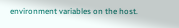environment variables on the host.